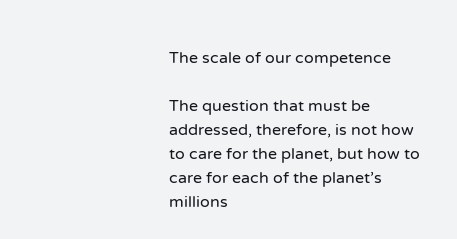The scale of our competence

The question that must be addressed, therefore, is not how to care for the planet, but how to care for each of the planet’s millions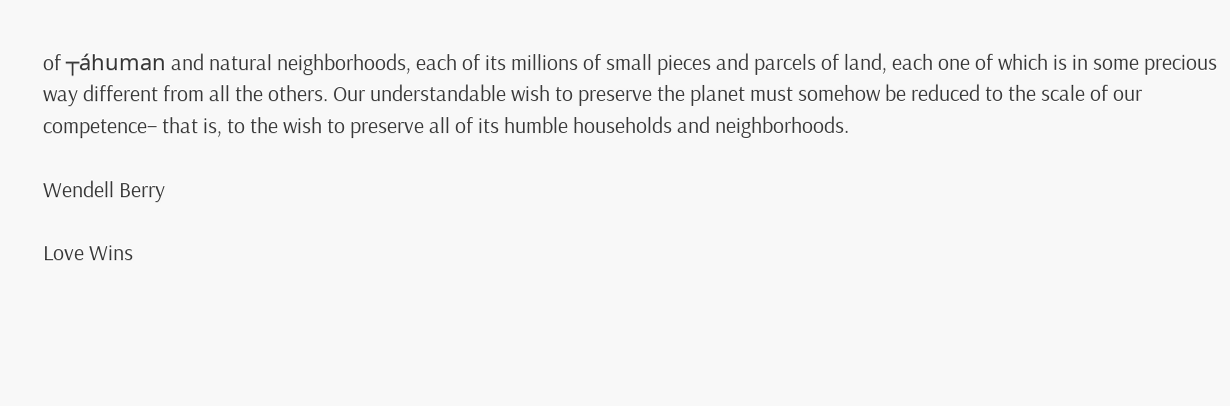of ┬áhuman and natural neighborhoods, each of its millions of small pieces and parcels of land, each one of which is in some precious way different from all the others. Our understandable wish to preserve the planet must somehow be reduced to the scale of our competence– that is, to the wish to preserve all of its humble households and neighborhoods.

Wendell Berry

Love Wins